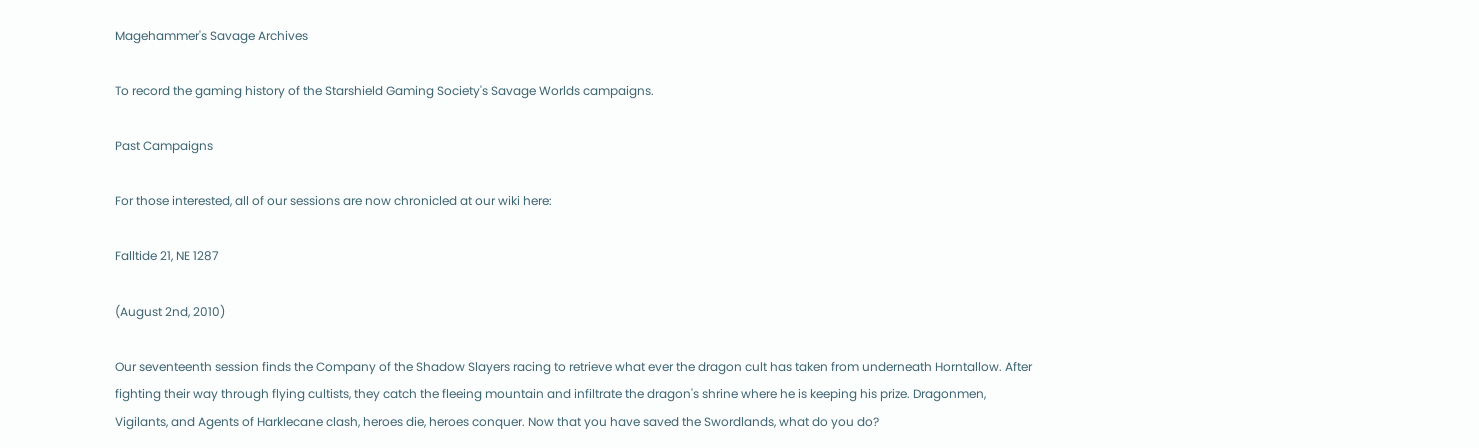Magehammer's Savage Archives

To record the gaming history of the Starshield Gaming Society's Savage Worlds campaigns.

Past Campaigns

For those interested, all of our sessions are now chronicled at our wiki here:

Falltide 21, NE 1287

(August 2nd, 2010)

Our seventeenth session finds the Company of the Shadow Slayers racing to retrieve what ever the dragon cult has taken from underneath Horntallow. After fighting their way through flying cultists, they catch the fleeing mountain and infiltrate the dragon's shrine where he is keeping his prize. Dragonmen, Vigilants, and Agents of Harklecane clash, heroes die, heroes conquer. Now that you have saved the Swordlands, what do you do?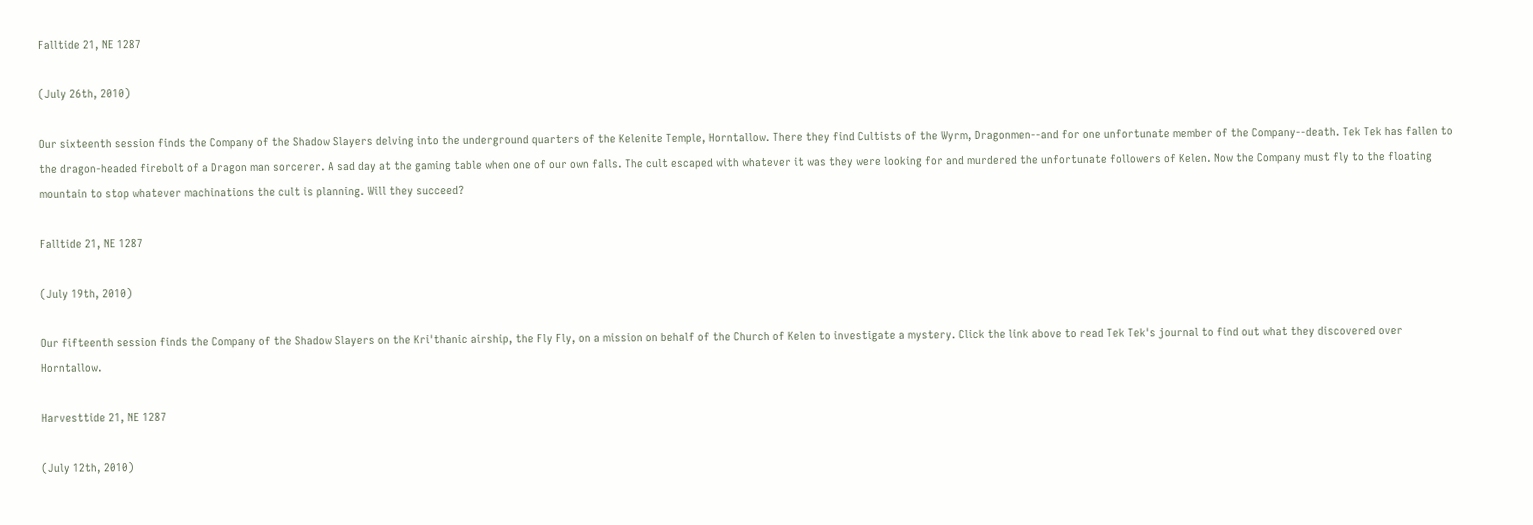Falltide 21, NE 1287

(July 26th, 2010)

Our sixteenth session finds the Company of the Shadow Slayers delving into the underground quarters of the Kelenite Temple, Horntallow. There they find Cultists of the Wyrm, Dragonmen--and for one unfortunate member of the Company--death. Tek Tek has fallen to the dragon-headed firebolt of a Dragon man sorcerer. A sad day at the gaming table when one of our own falls. The cult escaped with whatever it was they were looking for and murdered the unfortunate followers of Kelen. Now the Company must fly to the floating mountain to stop whatever machinations the cult is planning. Will they succeed?

Falltide 21, NE 1287

(July 19th, 2010)

Our fifteenth session finds the Company of the Shadow Slayers on the Kri'thanic airship, the Fly Fly, on a mission on behalf of the Church of Kelen to investigate a mystery. Click the link above to read Tek Tek's journal to find out what they discovered over Horntallow.

Harvesttide 21, NE 1287

(July 12th, 2010)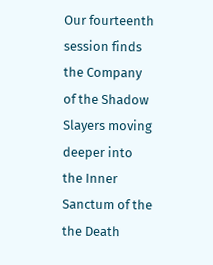Our fourteenth session finds the Company of the Shadow Slayers moving deeper into the Inner Sanctum of the the Death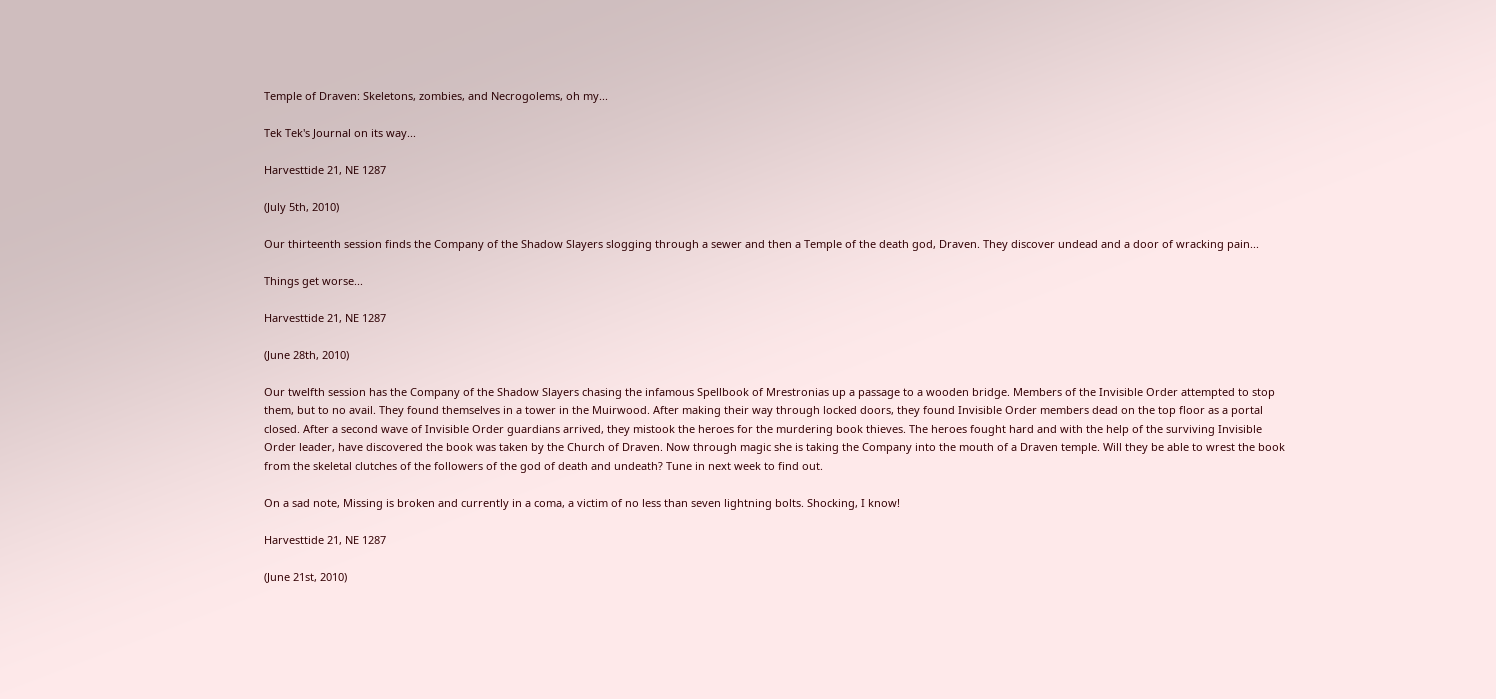Temple of Draven: Skeletons, zombies, and Necrogolems, oh my...

Tek Tek's Journal on its way...

Harvesttide 21, NE 1287

(July 5th, 2010)

Our thirteenth session finds the Company of the Shadow Slayers slogging through a sewer and then a Temple of the death god, Draven. They discover undead and a door of wracking pain...

Things get worse...

Harvesttide 21, NE 1287

(June 28th, 2010)

Our twelfth session has the Company of the Shadow Slayers chasing the infamous Spellbook of Mrestronias up a passage to a wooden bridge. Members of the Invisible Order attempted to stop them, but to no avail. They found themselves in a tower in the Muirwood. After making their way through locked doors, they found Invisible Order members dead on the top floor as a portal closed. After a second wave of Invisible Order guardians arrived, they mistook the heroes for the murdering book thieves. The heroes fought hard and with the help of the surviving Invisible Order leader, have discovered the book was taken by the Church of Draven. Now through magic she is taking the Company into the mouth of a Draven temple. Will they be able to wrest the book from the skeletal clutches of the followers of the god of death and undeath? Tune in next week to find out.

On a sad note, Missing is broken and currently in a coma, a victim of no less than seven lightning bolts. Shocking, I know!

Harvesttide 21, NE 1287

(June 21st, 2010)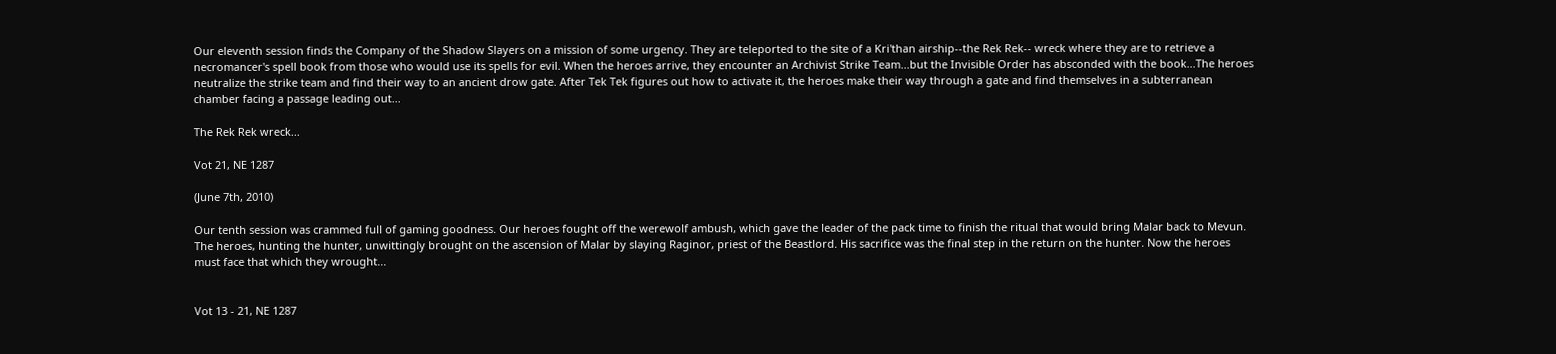Our eleventh session finds the Company of the Shadow Slayers on a mission of some urgency. They are teleported to the site of a Kri'than airship--the Rek Rek-- wreck where they are to retrieve a necromancer's spell book from those who would use its spells for evil. When the heroes arrive, they encounter an Archivist Strike Team...but the Invisible Order has absconded with the book...The heroes neutralize the strike team and find their way to an ancient drow gate. After Tek Tek figures out how to activate it, the heroes make their way through a gate and find themselves in a subterranean chamber facing a passage leading out...

The Rek Rek wreck...

Vot 21, NE 1287

(June 7th, 2010)

Our tenth session was crammed full of gaming goodness. Our heroes fought off the werewolf ambush, which gave the leader of the pack time to finish the ritual that would bring Malar back to Mevun. The heroes, hunting the hunter, unwittingly brought on the ascension of Malar by slaying Raginor, priest of the Beastlord. His sacrifice was the final step in the return on the hunter. Now the heroes must face that which they wrought...


Vot 13 - 21, NE 1287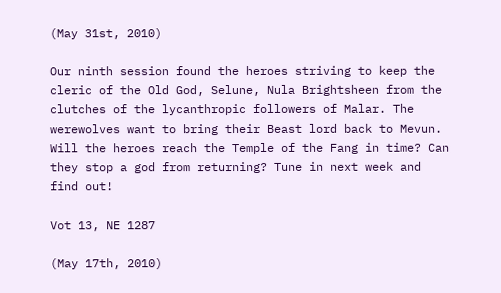(May 31st, 2010)

Our ninth session found the heroes striving to keep the cleric of the Old God, Selune, Nula Brightsheen from the clutches of the lycanthropic followers of Malar. The werewolves want to bring their Beast lord back to Mevun. Will the heroes reach the Temple of the Fang in time? Can they stop a god from returning? Tune in next week and find out!

Vot 13, NE 1287

(May 17th, 2010)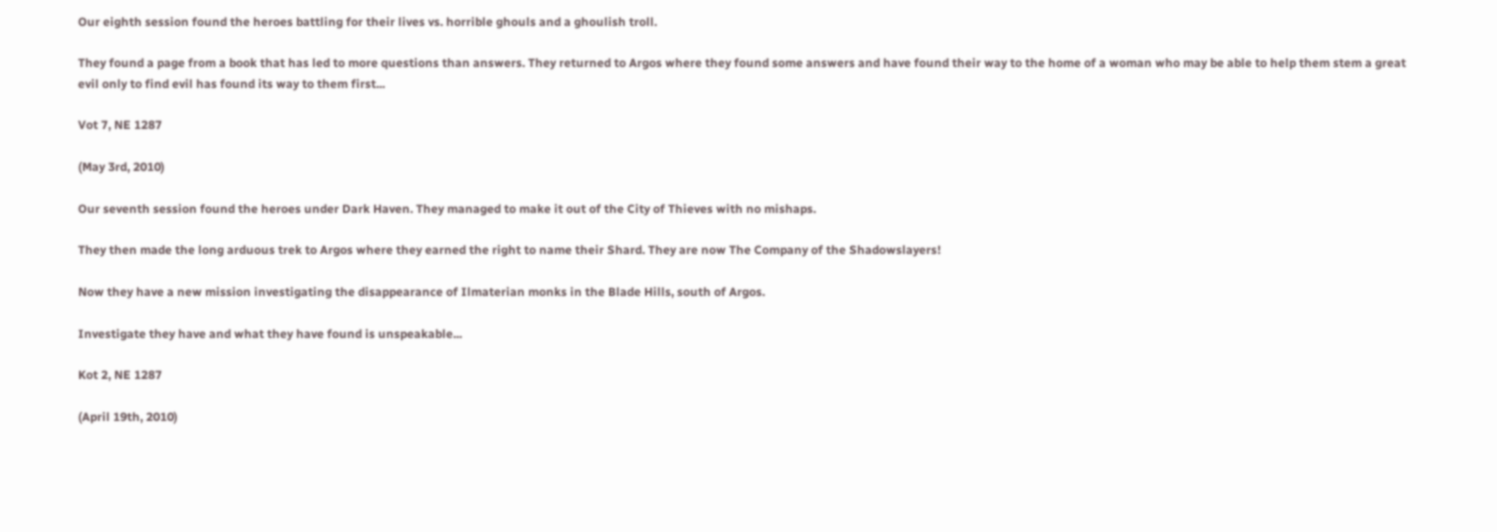Our eighth session found the heroes battling for their lives vs. horrible ghouls and a ghoulish troll.

They found a page from a book that has led to more questions than answers. They returned to Argos where they found some answers and have found their way to the home of a woman who may be able to help them stem a great evil only to find evil has found its way to them first...

Vot 7, NE 1287

(May 3rd, 2010)

Our seventh session found the heroes under Dark Haven. They managed to make it out of the City of Thieves with no mishaps.

They then made the long arduous trek to Argos where they earned the right to name their Shard. They are now The Company of the Shadowslayers!

Now they have a new mission investigating the disappearance of Ilmaterian monks in the Blade Hills, south of Argos.

Investigate they have and what they have found is unspeakable...

Kot 2, NE 1287

(April 19th, 2010)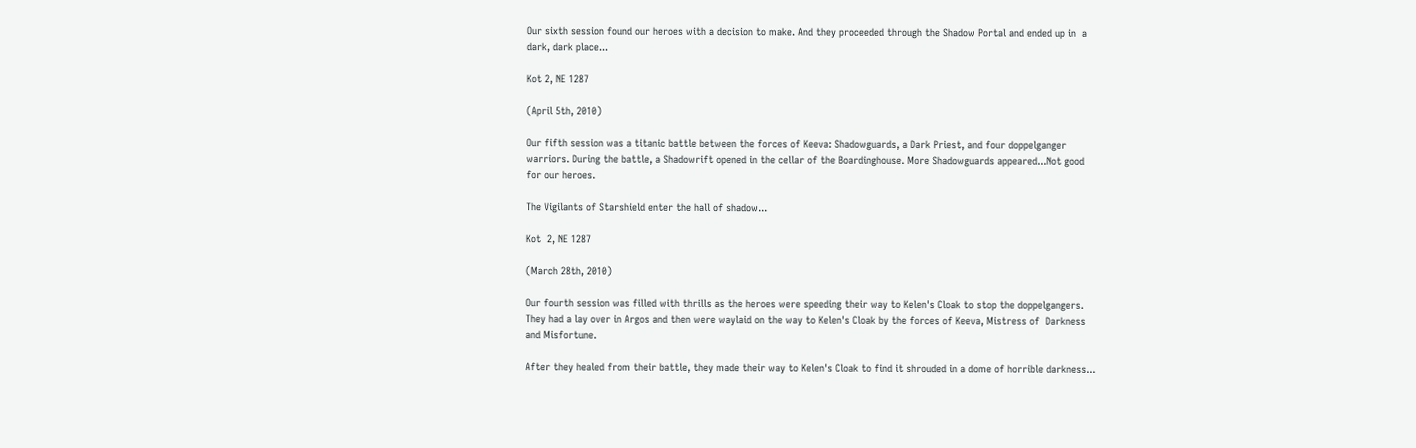Our sixth session found our heroes with a decision to make. And they proceeded through the Shadow Portal and ended up in  a dark, dark place...

Kot 2, NE 1287

(April 5th, 2010)

Our fifth session was a titanic battle between the forces of Keeva: Shadowguards, a Dark Priest, and four doppelganger warriors. During the battle, a Shadowrift opened in the cellar of the Boardinghouse. More Shadowguards appeared...Not good for our heroes.

The Vigilants of Starshield enter the hall of shadow...

Kot  2, NE 1287

(March 28th, 2010)

Our fourth session was filled with thrills as the heroes were speeding their way to Kelen's Cloak to stop the doppelgangers. They had a lay over in Argos and then were waylaid on the way to Kelen's Cloak by the forces of Keeva, Mistress of  Darkness and Misfortune.

After they healed from their battle, they made their way to Kelen's Cloak to find it shrouded in a dome of horrible darkness...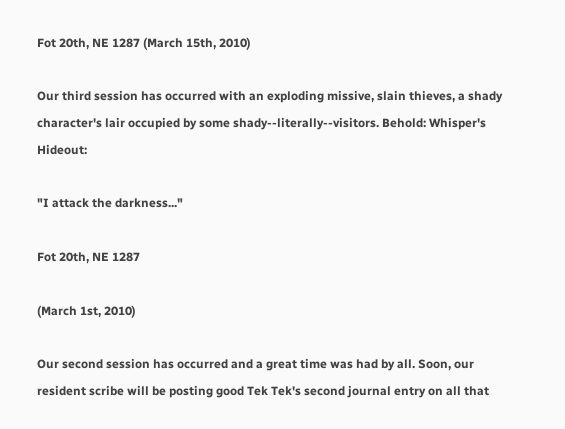Fot 20th, NE 1287 (March 15th, 2010)

Our third session has occurred with an exploding missive, slain thieves, a shady character's lair occupied by some shady--literally--visitors. Behold: Whisper's Hideout:

"I attack the darkness..."

Fot 20th, NE 1287

(March 1st, 2010)

Our second session has occurred and a great time was had by all. Soon, our resident scribe will be posting good Tek Tek's second journal entry on all that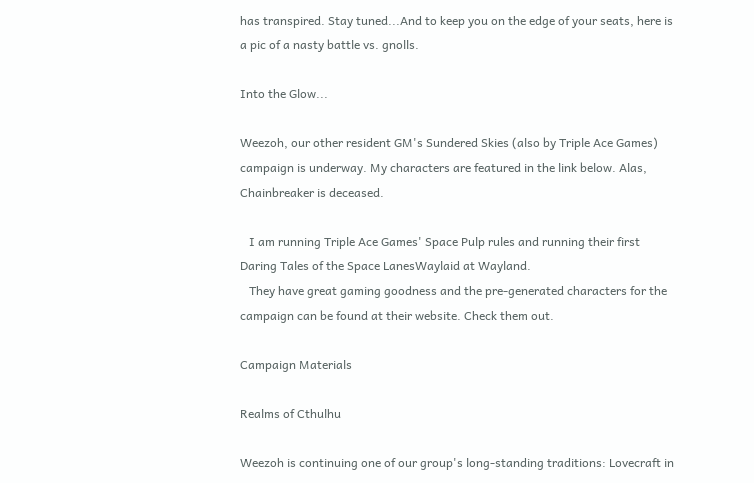has transpired. Stay tuned...And to keep you on the edge of your seats, here is a pic of a nasty battle vs. gnolls.

Into the Glow...

Weezoh, our other resident GM's Sundered Skies (also by Triple Ace Games) campaign is underway. My characters are featured in the link below. Alas, Chainbreaker is deceased.

   I am running Triple Ace Games' Space Pulp rules and running their first Daring Tales of the Space LanesWaylaid at Wayland.
   They have great gaming goodness and the pre-generated characters for the campaign can be found at their website. Check them out.

Campaign Materials

Realms of Cthulhu

Weezoh is continuing one of our group's long-standing traditions: Lovecraft in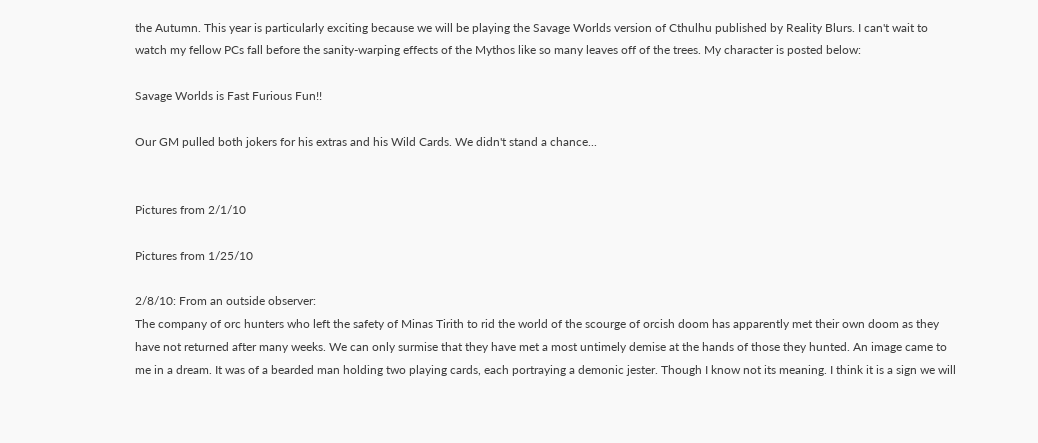the Autumn. This year is particularly exciting because we will be playing the Savage Worlds version of Cthulhu published by Reality Blurs. I can't wait to watch my fellow PCs fall before the sanity-warping effects of the Mythos like so many leaves off of the trees. My character is posted below:

Savage Worlds is Fast Furious Fun!!

Our GM pulled both jokers for his extras and his Wild Cards. We didn't stand a chance...


Pictures from 2/1/10

Pictures from 1/25/10

2/8/10: From an outside observer:
The company of orc hunters who left the safety of Minas Tirith to rid the world of the scourge of orcish doom has apparently met their own doom as they have not returned after many weeks. We can only surmise that they have met a most untimely demise at the hands of those they hunted. An image came to me in a dream. It was of a bearded man holding two playing cards, each portraying a demonic jester. Though I know not its meaning. I think it is a sign we will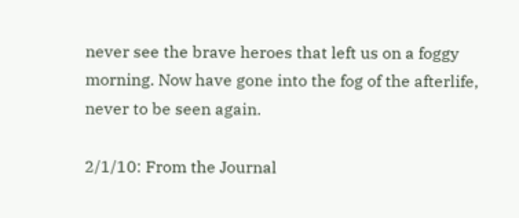never see the brave heroes that left us on a foggy morning. Now have gone into the fog of the afterlife, never to be seen again.

2/1/10: From the Journal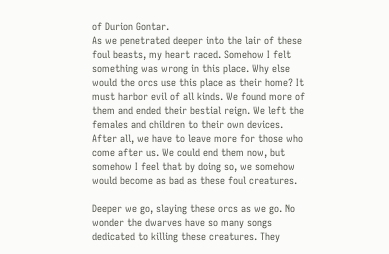of Durion Gontar.
As we penetrated deeper into the lair of these foul beasts, my heart raced. Somehow I felt something was wrong in this place. Why else would the orcs use this place as their home? It must harbor evil of all kinds. We found more of them and ended their bestial reign. We left the females and children to their own devices. After all, we have to leave more for those who come after us. We could end them now, but somehow I feel that by doing so, we somehow would become as bad as these foul creatures.

Deeper we go, slaying these orcs as we go. No wonder the dwarves have so many songs dedicated to killing these creatures. They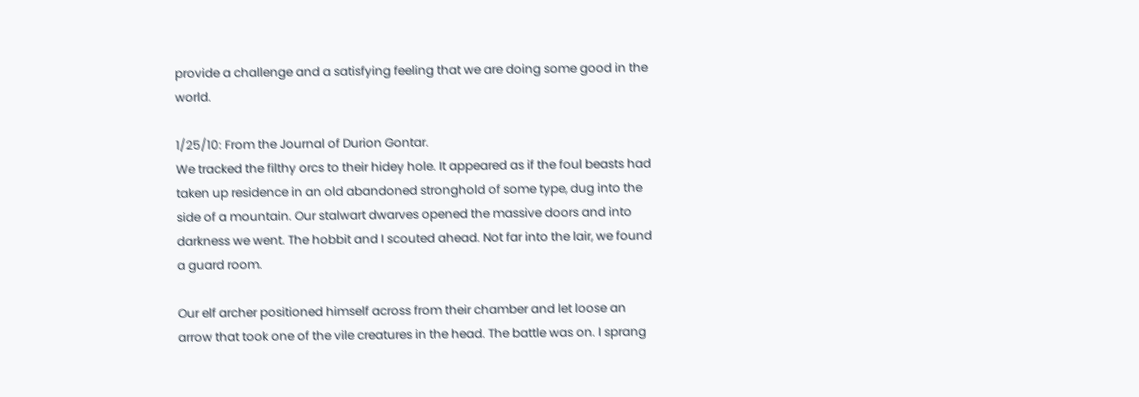provide a challenge and a satisfying feeling that we are doing some good in the world.

1/25/10: From the Journal of Durion Gontar.
We tracked the filthy orcs to their hidey hole. It appeared as if the foul beasts had taken up residence in an old abandoned stronghold of some type, dug into the side of a mountain. Our stalwart dwarves opened the massive doors and into darkness we went. The hobbit and I scouted ahead. Not far into the lair, we found a guard room.

Our elf archer positioned himself across from their chamber and let loose an arrow that took one of the vile creatures in the head. The battle was on. I sprang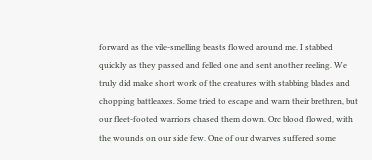forward as the vile-smelling beasts flowed around me. I stabbed quickly as they passed and felled one and sent another reeling. We truly did make short work of the creatures with stabbing blades and chopping battleaxes. Some tried to escape and warn their brethren, but our fleet-footed warriors chased them down. Orc blood flowed, with the wounds on our side few. One of our dwarves suffered some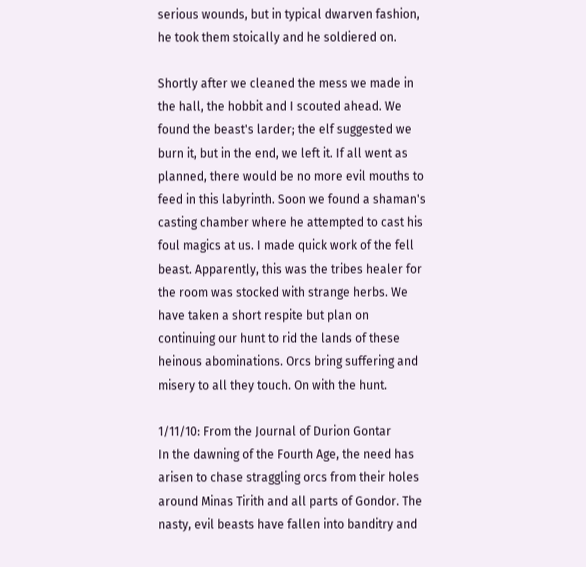serious wounds, but in typical dwarven fashion, he took them stoically and he soldiered on.

Shortly after we cleaned the mess we made in the hall, the hobbit and I scouted ahead. We found the beast's larder; the elf suggested we burn it, but in the end, we left it. If all went as planned, there would be no more evil mouths to feed in this labyrinth. Soon we found a shaman's casting chamber where he attempted to cast his foul magics at us. I made quick work of the fell beast. Apparently, this was the tribes healer for the room was stocked with strange herbs. We have taken a short respite but plan on continuing our hunt to rid the lands of these heinous abominations. Orcs bring suffering and misery to all they touch. On with the hunt.

1/11/10: From the Journal of Durion Gontar
In the dawning of the Fourth Age, the need has arisen to chase straggling orcs from their holes around Minas Tirith and all parts of Gondor. The nasty, evil beasts have fallen into banditry and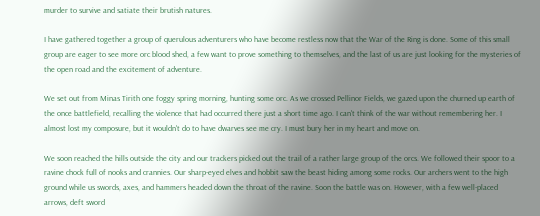murder to survive and satiate their brutish natures.

I have gathered together a group of querulous adventurers who have become restless now that the War of the Ring is done. Some of this small group are eager to see more orc blood shed, a few want to prove something to themselves, and the last of us are just looking for the mysteries of the open road and the excitement of adventure.

We set out from Minas Tirith one foggy spring morning, hunting some orc. As we crossed Pellinor Fields, we gazed upon the churned up earth of the once battlefield, recalling the violence that had occurred there just a short time ago. I can't think of the war without remembering her. I almost lost my composure, but it wouldn't do to have dwarves see me cry. I must bury her in my heart and move on.

We soon reached the hills outside the city and our trackers picked out the trail of a rather large group of the orcs. We followed their spoor to a ravine chock full of nooks and crannies. Our sharp-eyed elves and hobbit saw the beast hiding among some rocks. Our archers went to the high ground while us swords, axes, and hammers headed down the throat of the ravine. Soon the battle was on. However, with a few well-placed arrows, deft sword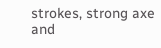strokes, strong axe and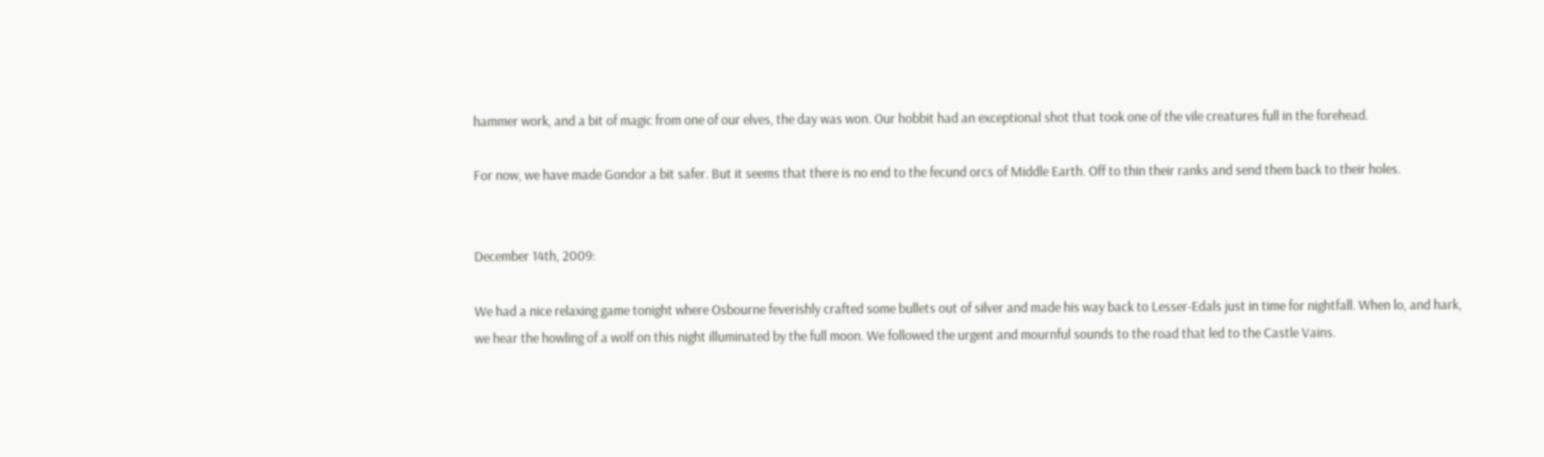hammer work, and a bit of magic from one of our elves, the day was won. Our hobbit had an exceptional shot that took one of the vile creatures full in the forehead.

For now, we have made Gondor a bit safer. But it seems that there is no end to the fecund orcs of Middle Earth. Off to thin their ranks and send them back to their holes.


December 14th, 2009:

We had a nice relaxing game tonight where Osbourne feverishly crafted some bullets out of silver and made his way back to Lesser-Edals just in time for nightfall. When lo, and hark, we hear the howling of a wolf on this night illuminated by the full moon. We followed the urgent and mournful sounds to the road that led to the Castle Vains.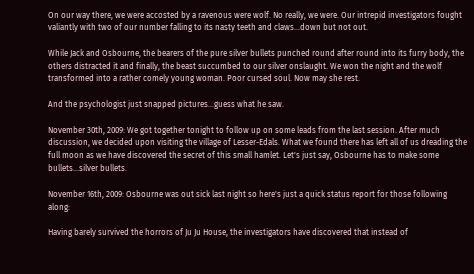On our way there, we were accosted by a ravenous were wolf. No really, we were. Our intrepid investigators fought valiantly with two of our number falling to its nasty teeth and claws...down but not out.

While Jack and Osbourne, the bearers of the pure silver bullets punched round after round into its furry body, the others distracted it and finally, the beast succumbed to our silver onslaught. We won the night and the wolf transformed into a rather comely young woman. Poor cursed soul. Now may she rest.

And the psychologist just snapped pictures...guess what he saw.

November 30th, 2009: We got together tonight to follow up on some leads from the last session. After much discussion, we decided upon visiting the village of Lesser-Edals. What we found there has left all of us dreading the full moon as we have discovered the secret of this small hamlet. Let's just say, Osbourne has to make some bullets...silver bullets.

November 16th, 2009: Osbourne was out sick last night so here's just a quick status report for those following along:

Having barely survived the horrors of Ju Ju House, the investigators have discovered that instead of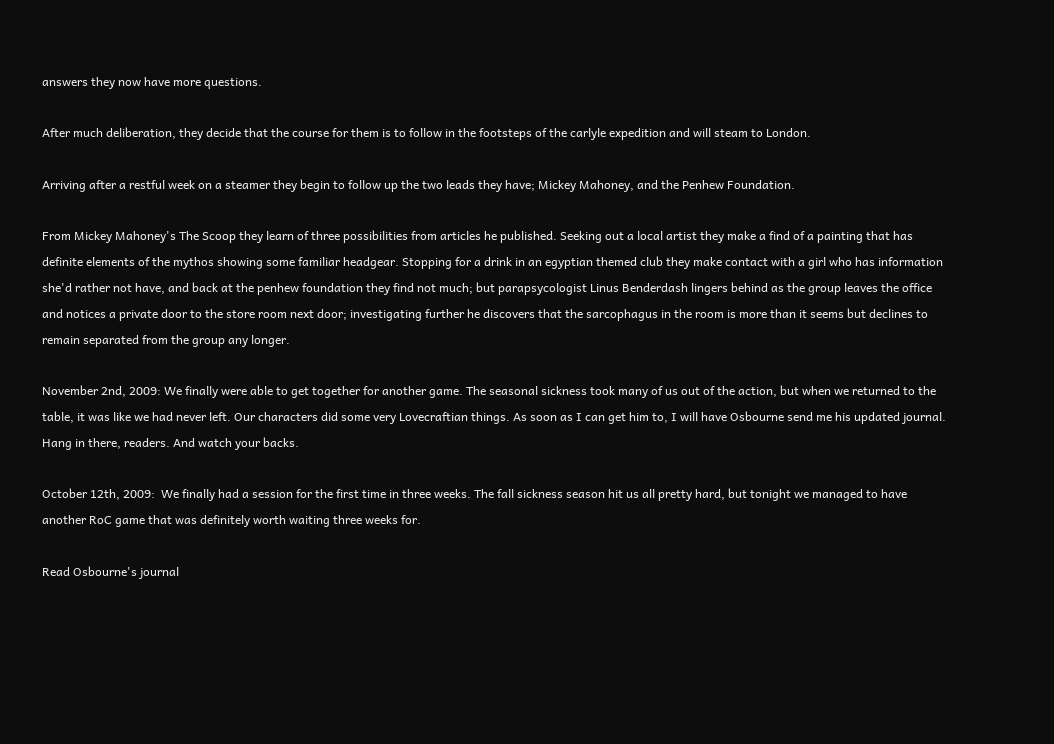answers they now have more questions.

After much deliberation, they decide that the course for them is to follow in the footsteps of the carlyle expedition and will steam to London.

Arriving after a restful week on a steamer they begin to follow up the two leads they have; Mickey Mahoney, and the Penhew Foundation.

From Mickey Mahoney's The Scoop they learn of three possibilities from articles he published. Seeking out a local artist they make a find of a painting that has definite elements of the mythos showing some familiar headgear. Stopping for a drink in an egyptian themed club they make contact with a girl who has information she'd rather not have, and back at the penhew foundation they find not much; but parapsycologist Linus Benderdash lingers behind as the group leaves the office and notices a private door to the store room next door; investigating further he discovers that the sarcophagus in the room is more than it seems but declines to remain separated from the group any longer.

November 2nd, 2009: We finally were able to get together for another game. The seasonal sickness took many of us out of the action, but when we returned to the table, it was like we had never left. Our characters did some very Lovecraftian things. As soon as I can get him to, I will have Osbourne send me his updated journal. Hang in there, readers. And watch your backs.

October 12th, 2009:  We finally had a session for the first time in three weeks. The fall sickness season hit us all pretty hard, but tonight we managed to have another RoC game that was definitely worth waiting three weeks for.

Read Osbourne's journal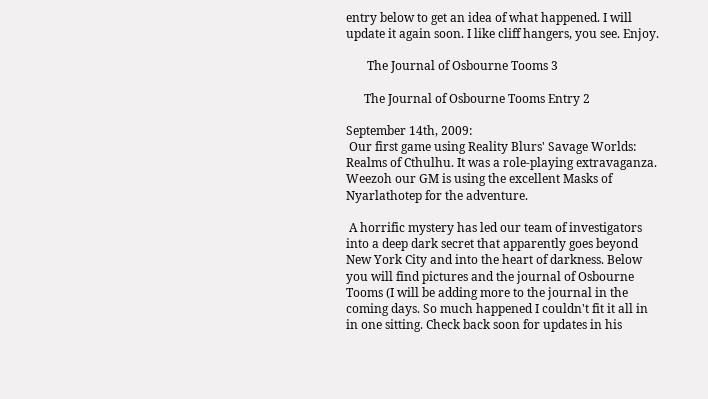entry below to get an idea of what happened. I will update it again soon. I like cliff hangers, you see. Enjoy.

       The Journal of Osbourne Tooms 3

      The Journal of Osbourne Tooms Entry 2

September 14th, 2009:
 Our first game using Reality Blurs' Savage Worlds: Realms of Cthulhu. It was a role-playing extravaganza. Weezoh our GM is using the excellent Masks of Nyarlathotep for the adventure.

 A horrific mystery has led our team of investigators into a deep dark secret that apparently goes beyond New York City and into the heart of darkness. Below you will find pictures and the journal of Osbourne Tooms (I will be adding more to the journal in the coming days. So much happened I couldn't fit it all in in one sitting. Check back soon for updates in his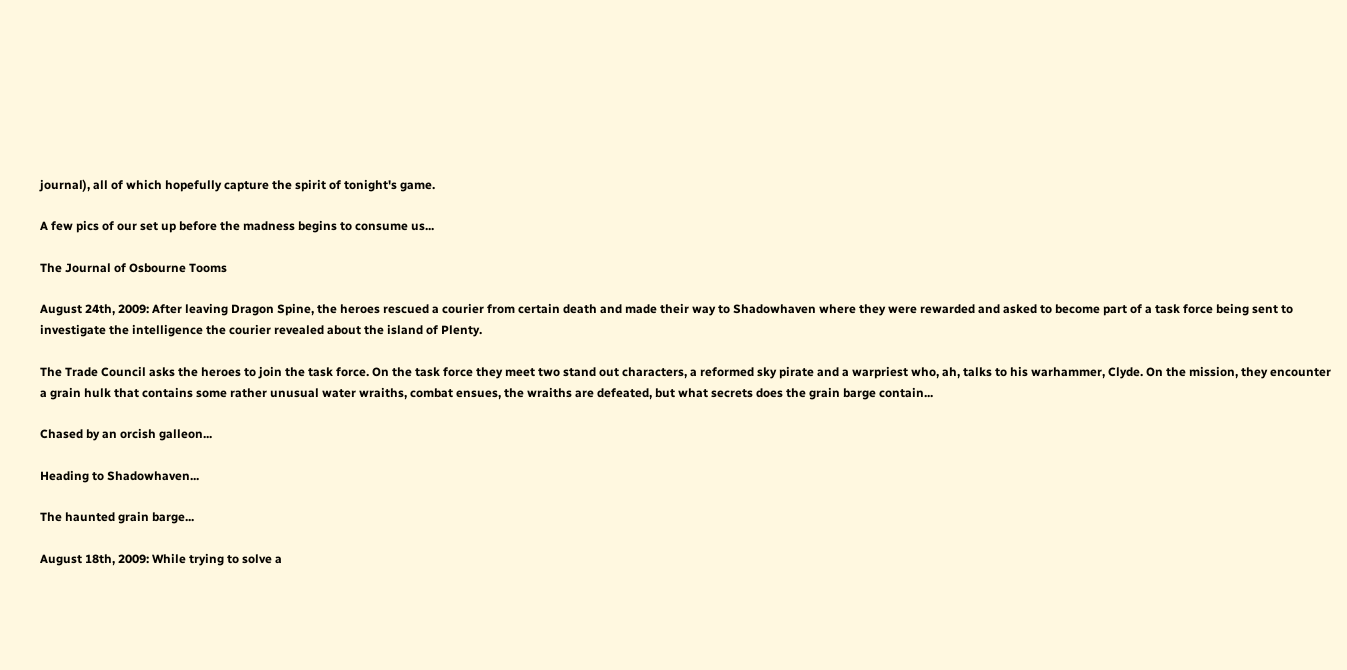journal), all of which hopefully capture the spirit of tonight's game.

A few pics of our set up before the madness begins to consume us...

The Journal of Osbourne Tooms

August 24th, 2009: After leaving Dragon Spine, the heroes rescued a courier from certain death and made their way to Shadowhaven where they were rewarded and asked to become part of a task force being sent to investigate the intelligence the courier revealed about the island of Plenty.

The Trade Council asks the heroes to join the task force. On the task force they meet two stand out characters, a reformed sky pirate and a warpriest who, ah, talks to his warhammer, Clyde. On the mission, they encounter a grain hulk that contains some rather unusual water wraiths, combat ensues, the wraiths are defeated, but what secrets does the grain barge contain...

Chased by an orcish galleon...

Heading to Shadowhaven...

The haunted grain barge...

August 18th, 2009: While trying to solve a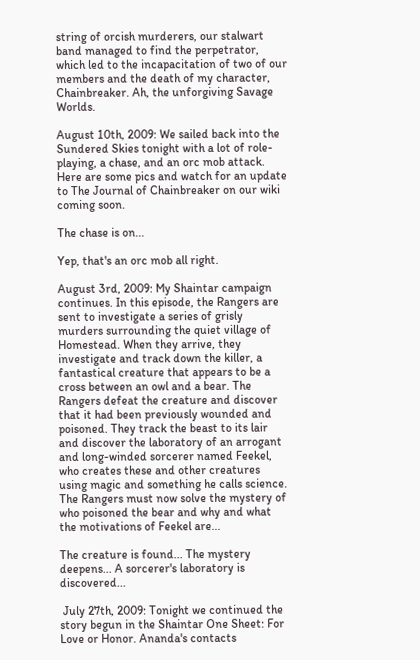string of orcish murderers, our stalwart band managed to find the perpetrator, which led to the incapacitation of two of our members and the death of my character, Chainbreaker. Ah, the unforgiving Savage Worlds.

August 10th, 2009: We sailed back into the Sundered Skies tonight with a lot of role-playing, a chase, and an orc mob attack. Here are some pics and watch for an update to The Journal of Chainbreaker on our wiki coming soon.

The chase is on...

Yep, that's an orc mob all right.

August 3rd, 2009: My Shaintar campaign continues. In this episode, the Rangers are sent to investigate a series of grisly murders surrounding the quiet village of Homestead. When they arrive, they investigate and track down the killer, a fantastical creature that appears to be a cross between an owl and a bear. The Rangers defeat the creature and discover that it had been previously wounded and poisoned. They track the beast to its lair and discover the laboratory of an arrogant and long-winded sorcerer named Feekel, who creates these and other creatures using magic and something he calls science. The Rangers must now solve the mystery of who poisoned the bear and why and what the motivations of Feekel are...

The creature is found... The mystery deepens... A sorcerer's laboratory is discovered...

 July 27th, 2009: Tonight we continued the story begun in the Shaintar One Sheet: For Love or Honor. Ananda's contacts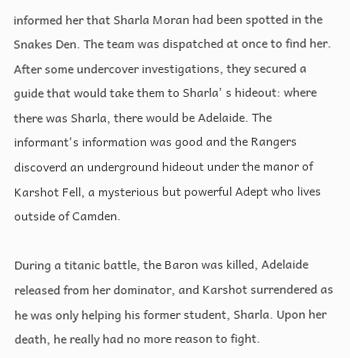informed her that Sharla Moran had been spotted in the Snakes Den. The team was dispatched at once to find her. After some undercover investigations, they secured a guide that would take them to Sharla' s hideout: where there was Sharla, there would be Adelaide. The informant's information was good and the Rangers discoverd an underground hideout under the manor of Karshot Fell, a mysterious but powerful Adept who lives outside of Camden.

During a titanic battle, the Baron was killed, Adelaide released from her dominator, and Karshot surrendered as he was only helping his former student, Sharla. Upon her death, he really had no more reason to fight.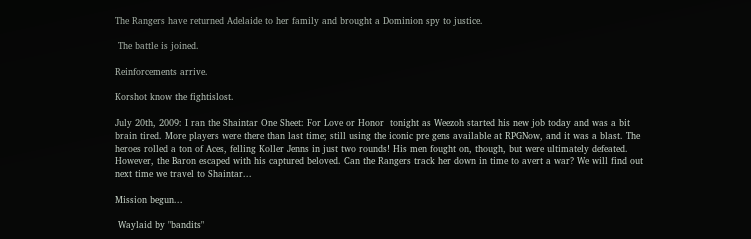The Rangers have returned Adelaide to her family and brought a Dominion spy to justice.

 The battle is joined.

Reinforcements arrive.

Korshot know the fightislost.

July 20th, 2009: I ran the Shaintar One Sheet: For Love or Honor  tonight as Weezoh started his new job today and was a bit brain tired. More players were there than last time; still using the iconic pre gens available at RPGNow, and it was a blast. The heroes rolled a ton of Aces, felling Koller Jenns in just two rounds! His men fought on, though, but were ultimately defeated. However, the Baron escaped with his captured beloved. Can the Rangers track her down in time to avert a war? We will find out next time we travel to Shaintar...

Mission begun...

 Waylaid by "bandits"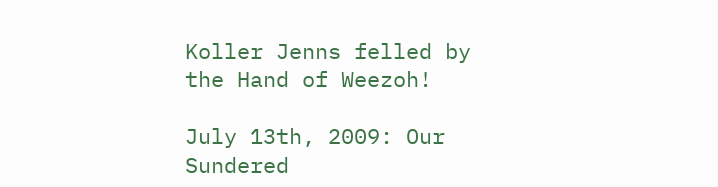Koller Jenns felled by the Hand of Weezoh!

July 13th, 2009: Our Sundered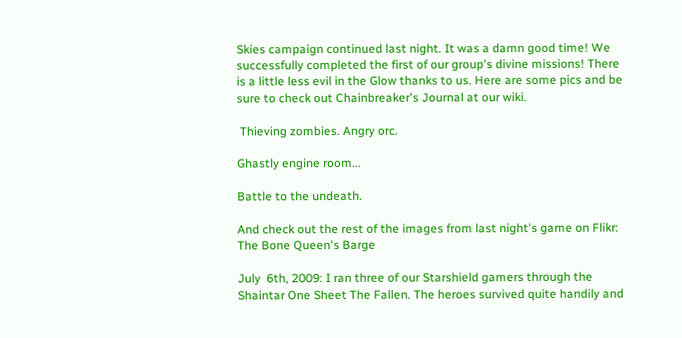Skies campaign continued last night. It was a damn good time! We successfully completed the first of our group's divine missions! There is a little less evil in the Glow thanks to us. Here are some pics and be sure to check out Chainbreaker's Journal at our wiki.

 Thieving zombies. Angry orc.

Ghastly engine room...

Battle to the undeath.

And check out the rest of the images from last night's game on Flikr: The Bone Queen's Barge

July  6th, 2009: I ran three of our Starshield gamers through the Shaintar One Sheet The Fallen. The heroes survived quite handily and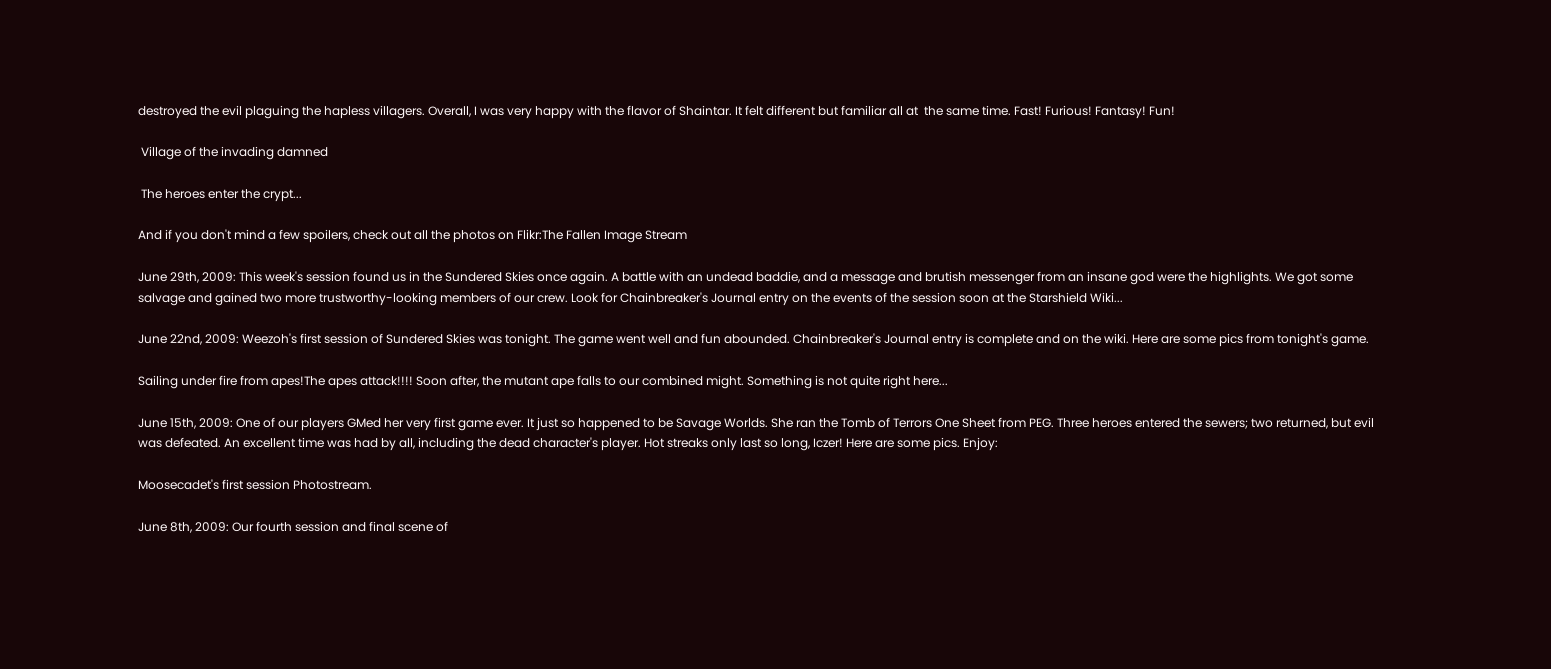destroyed the evil plaguing the hapless villagers. Overall, I was very happy with the flavor of Shaintar. It felt different but familiar all at  the same time. Fast! Furious! Fantasy! Fun!

 Village of the invading damned

 The heroes enter the crypt...

And if you don't mind a few spoilers, check out all the photos on Flikr:The Fallen Image Stream

June 29th, 2009: This week's session found us in the Sundered Skies once again. A battle with an undead baddie, and a message and brutish messenger from an insane god were the highlights. We got some salvage and gained two more trustworthy-looking members of our crew. Look for Chainbreaker's Journal entry on the events of the session soon at the Starshield Wiki...

June 22nd, 2009: Weezoh's first session of Sundered Skies was tonight. The game went well and fun abounded. Chainbreaker's Journal entry is complete and on the wiki. Here are some pics from tonight's game.

Sailing under fire from apes!The apes attack!!!! Soon after, the mutant ape falls to our combined might. Something is not quite right here...

June 15th, 2009: One of our players GMed her very first game ever. It just so happened to be Savage Worlds. She ran the Tomb of Terrors One Sheet from PEG. Three heroes entered the sewers; two returned, but evil was defeated. An excellent time was had by all, including the dead character's player. Hot streaks only last so long, Iczer! Here are some pics. Enjoy:

Moosecadet's first session Photostream.

June 8th, 2009: Our fourth session and final scene of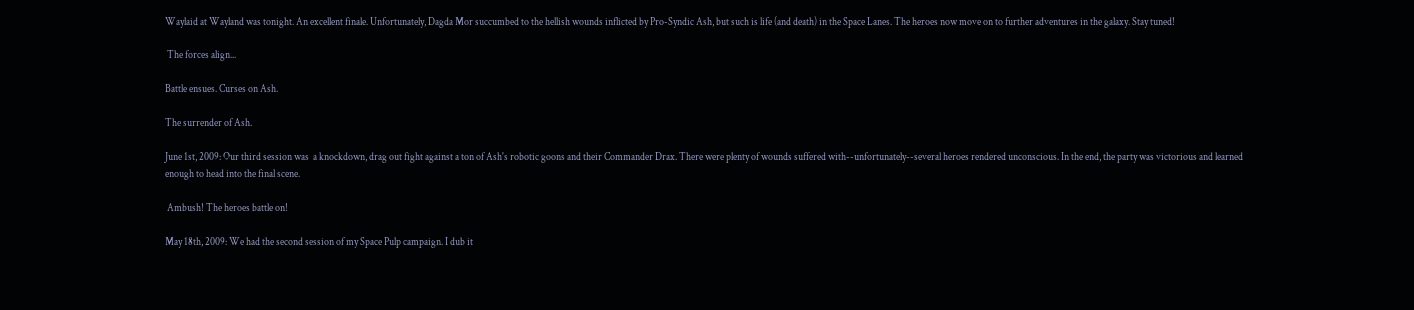Waylaid at Wayland was tonight. An excellent finale. Unfortunately, Dagda Mor succumbed to the hellish wounds inflicted by Pro-Syndic Ash, but such is life (and death) in the Space Lanes. The heroes now move on to further adventures in the galaxy. Stay tuned!

 The forces align...

Battle ensues. Curses on Ash.

The surrender of Ash.

June 1st, 2009: Our third session was  a knockdown, drag out fight against a ton of Ash's robotic goons and their Commander Drax. There were plenty of wounds suffered with--unfortunately--several heroes rendered unconscious. In the end, the party was victorious and learned enough to head into the final scene.

 Ambush! The heroes battle on!

May 18th, 2009: We had the second session of my Space Pulp campaign. I dub it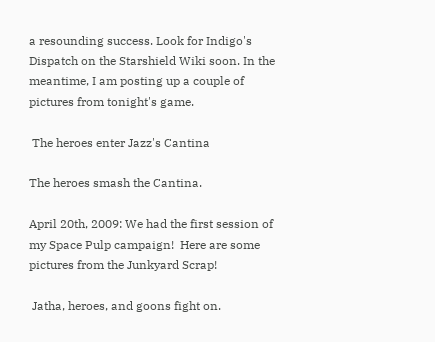a resounding success. Look for Indigo's Dispatch on the Starshield Wiki soon. In the meantime, I am posting up a couple of pictures from tonight's game.

 The heroes enter Jazz's Cantina

The heroes smash the Cantina.

April 20th, 2009: We had the first session of my Space Pulp campaign!  Here are some pictures from the Junkyard Scrap!

 Jatha, heroes, and goons fight on.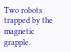Two robots trapped by the magnetic grapple.